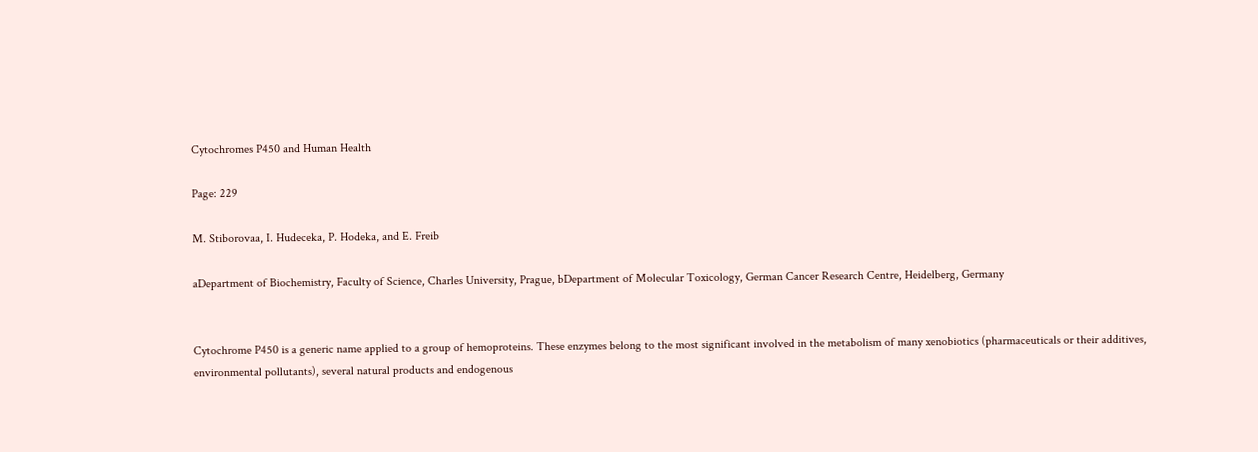Cytochromes P450 and Human Health

Page: 229

M. Stiborovaa, I. Hudeceka, P. Hodeka, and E. Freib

aDepartment of Biochemistry, Faculty of Science, Charles University, Prague, bDepartment of Molecular Toxicology, German Cancer Research Centre, Heidelberg, Germany


Cytochrome P450 is a generic name applied to a group of hemoproteins. These enzymes belong to the most significant involved in the metabolism of many xenobiotics (pharmaceuticals or their additives, environmental pollutants), several natural products and endogenous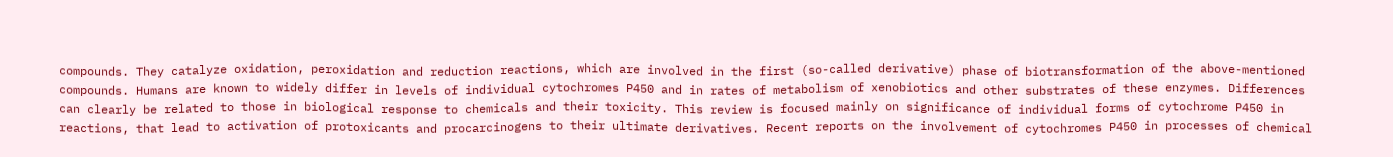compounds. They catalyze oxidation, peroxidation and reduction reactions, which are involved in the first (so-called derivative) phase of biotransformation of the above-mentioned compounds. Humans are known to widely differ in levels of individual cytochromes P450 and in rates of metabolism of xenobiotics and other substrates of these enzymes. Differences can clearly be related to those in biological response to chemicals and their toxicity. This review is focused mainly on significance of individual forms of cytochrome P450 in reactions, that lead to activation of protoxicants and procarcinogens to their ultimate derivatives. Recent reports on the involvement of cytochromes P450 in processes of chemical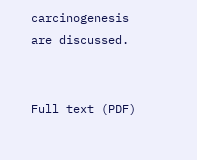carcinogenesis are discussed.


Full text (PDF)